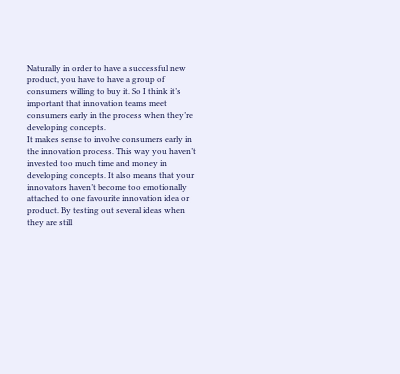Naturally in order to have a successful new product, you have to have a group of consumers willing to buy it. So I think it’s important that innovation teams meet consumers early in the process when they’re developing concepts.
It makes sense to involve consumers early in the innovation process. This way you haven’t invested too much time and money in developing concepts. It also means that your innovators haven’t become too emotionally attached to one favourite innovation idea or product. By testing out several ideas when they are still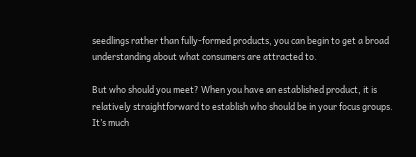seedlings rather than fully-formed products, you can begin to get a broad understanding about what consumers are attracted to.

But who should you meet? When you have an established product, it is relatively straightforward to establish who should be in your focus groups. It’s much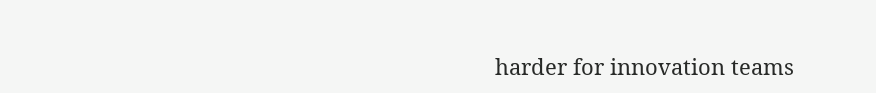harder for innovation teams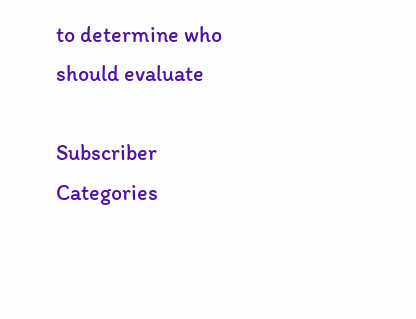to determine who should evaluate

Subscriber Categories